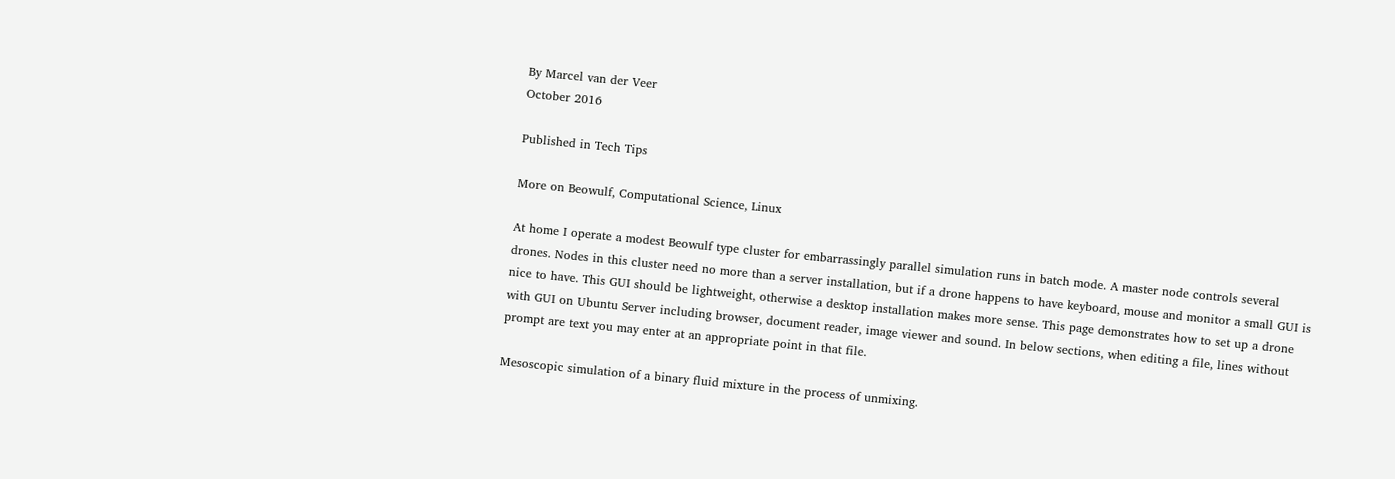By Marcel van der Veer
October 2016

Published in Tech Tips

More on Beowulf, Computational Science, Linux

At home I operate a modest Beowulf type cluster for embarrassingly parallel simulation runs in batch mode. A master node controls several drones. Nodes in this cluster need no more than a server installation, but if a drone happens to have keyboard, mouse and monitor a small GUI is nice to have. This GUI should be lightweight, otherwise a desktop installation makes more sense. This page demonstrates how to set up a drone with GUI on Ubuntu Server including browser, document reader, image viewer and sound. In below sections, when editing a file, lines without prompt are text you may enter at an appropriate point in that file.

Mesoscopic simulation of a binary fluid mixture in the process of unmixing.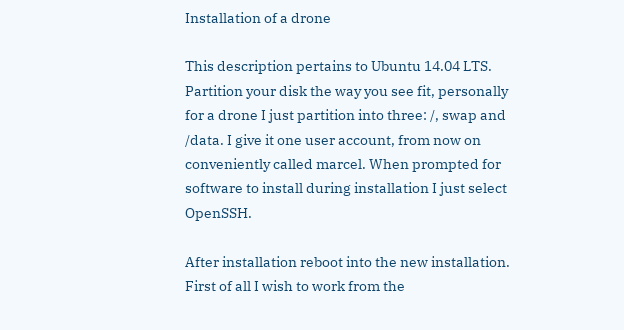Installation of a drone

This description pertains to Ubuntu 14.04 LTS. Partition your disk the way you see fit, personally for a drone I just partition into three: /, swap and /data. I give it one user account, from now on conveniently called marcel. When prompted for software to install during installation I just select OpenSSH.

After installation reboot into the new installation. First of all I wish to work from the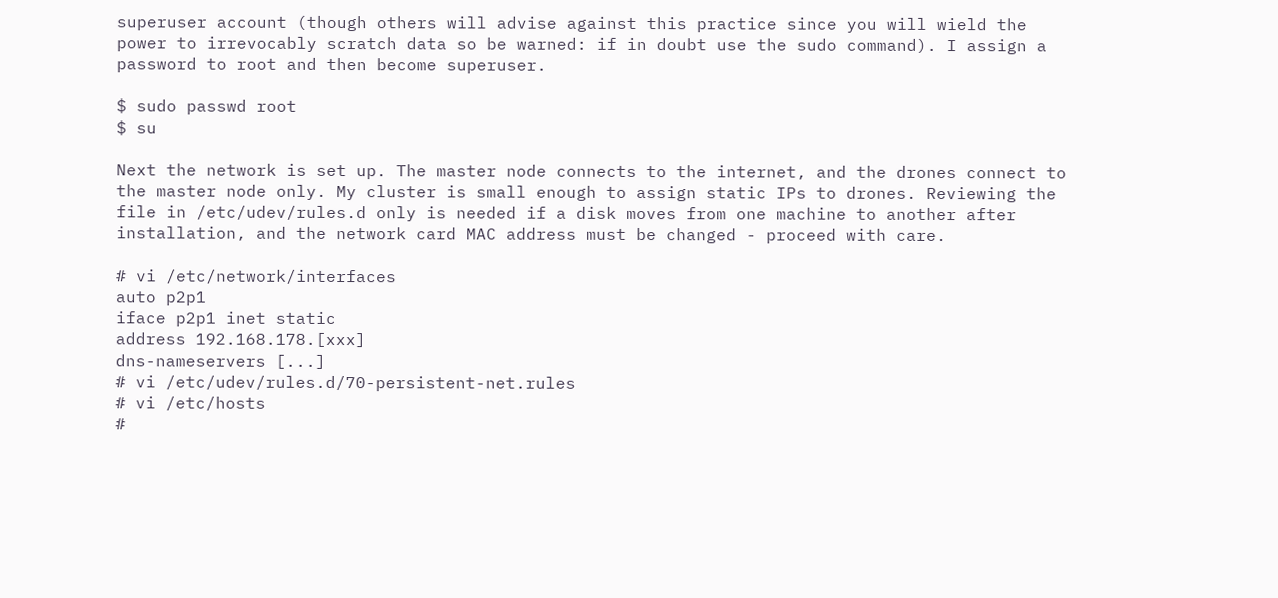superuser account (though others will advise against this practice since you will wield the power to irrevocably scratch data so be warned: if in doubt use the sudo command). I assign a password to root and then become superuser.

$ sudo passwd root
$ su

Next the network is set up. The master node connects to the internet, and the drones connect to the master node only. My cluster is small enough to assign static IPs to drones. Reviewing the file in /etc/udev/rules.d only is needed if a disk moves from one machine to another after installation, and the network card MAC address must be changed - proceed with care.

# vi /etc/network/interfaces
auto p2p1
iface p2p1 inet static
address 192.168.178.[xxx]
dns-nameservers [...]
# vi /etc/udev/rules.d/70-persistent-net.rules
# vi /etc/hosts
#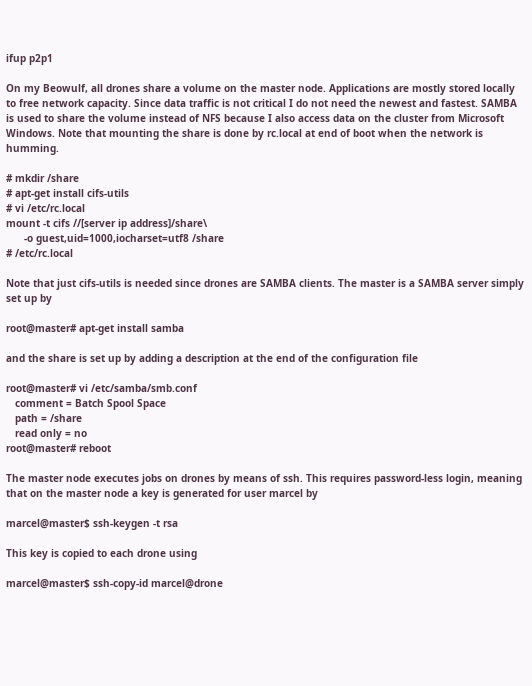ifup p2p1

On my Beowulf, all drones share a volume on the master node. Applications are mostly stored locally to free network capacity. Since data traffic is not critical I do not need the newest and fastest. SAMBA is used to share the volume instead of NFS because I also access data on the cluster from Microsoft Windows. Note that mounting the share is done by rc.local at end of boot when the network is humming.

# mkdir /share
# apt-get install cifs-utils
# vi /etc/rc.local
mount -t cifs //[server ip address]/share\
      -o guest,uid=1000,iocharset=utf8 /share
# /etc/rc.local

Note that just cifs-utils is needed since drones are SAMBA clients. The master is a SAMBA server simply set up by

root@master# apt-get install samba

and the share is set up by adding a description at the end of the configuration file

root@master# vi /etc/samba/smb.conf
   comment = Batch Spool Space
   path = /share
   read only = no
root@master# reboot

The master node executes jobs on drones by means of ssh. This requires password-less login, meaning that on the master node a key is generated for user marcel by

marcel@master$ ssh-keygen -t rsa

This key is copied to each drone using

marcel@master$ ssh-copy-id marcel@drone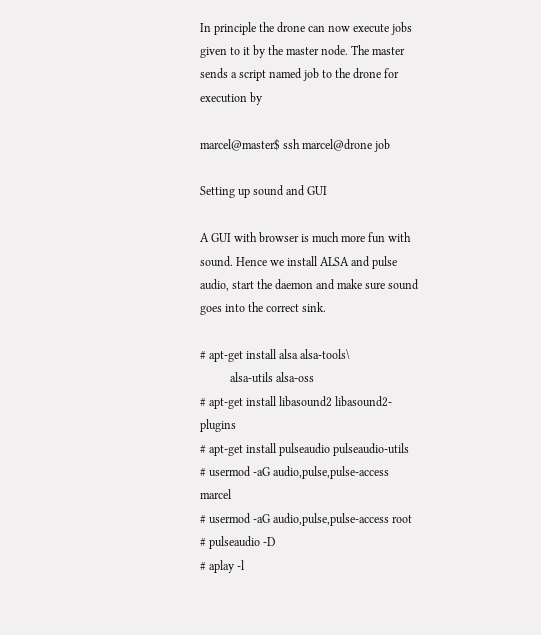In principle the drone can now execute jobs given to it by the master node. The master sends a script named job to the drone for execution by

marcel@master$ ssh marcel@drone job

Setting up sound and GUI

A GUI with browser is much more fun with sound. Hence we install ALSA and pulse audio, start the daemon and make sure sound goes into the correct sink.

# apt-get install alsa alsa-tools\
          alsa-utils alsa-oss
# apt-get install libasound2 libasound2-plugins
# apt-get install pulseaudio pulseaudio-utils
# usermod -aG audio,pulse,pulse-access marcel
# usermod -aG audio,pulse,pulse-access root
# pulseaudio -D
# aplay -l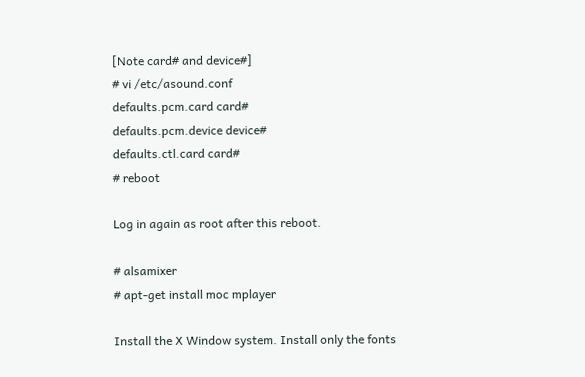[Note card# and device#]
# vi /etc/asound.conf
defaults.pcm.card card#
defaults.pcm.device device#
defaults.ctl.card card#
# reboot

Log in again as root after this reboot.

# alsamixer
# apt-get install moc mplayer

Install the X Window system. Install only the fonts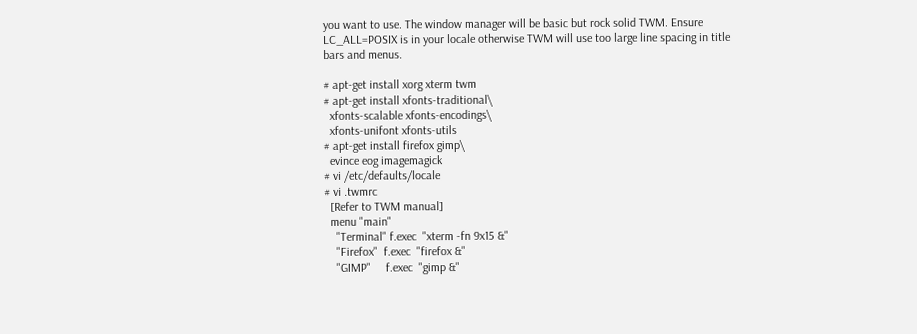you want to use. The window manager will be basic but rock solid TWM. Ensure LC_ALL=POSIX is in your locale otherwise TWM will use too large line spacing in title bars and menus.

# apt-get install xorg xterm twm
# apt-get install xfonts-traditional\
  xfonts-scalable xfonts-encodings\
  xfonts-unifont xfonts-utils
# apt-get install firefox gimp\
  evince eog imagemagick
# vi /etc/defaults/locale
# vi .twmrc
  [Refer to TWM manual]
  menu "main"
    "Terminal" f.exec  "xterm -fn 9x15 &"
    "Firefox"  f.exec  "firefox &"
    "GIMP"     f.exec  "gimp &"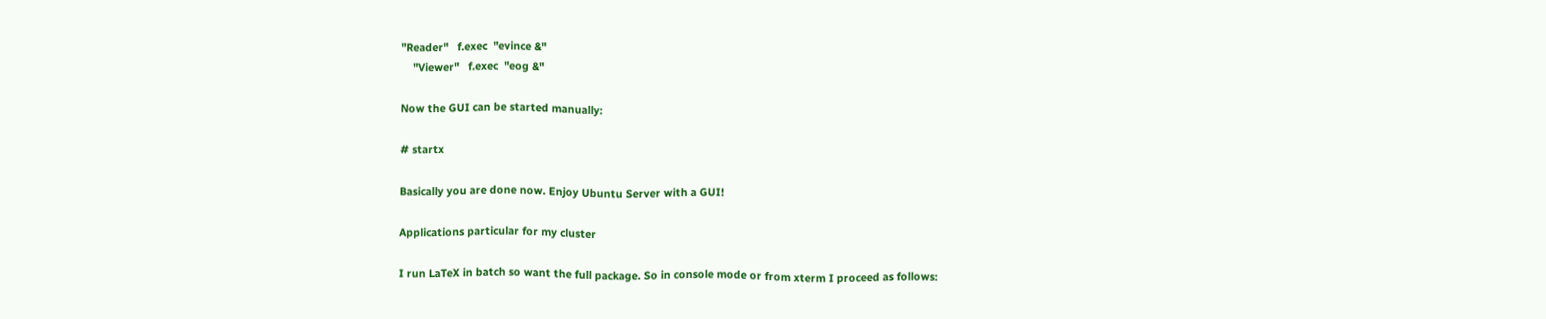"Reader"   f.exec  "evince &"
    "Viewer"   f.exec  "eog &"

Now the GUI can be started manually:

# startx

Basically you are done now. Enjoy Ubuntu Server with a GUI!

Applications particular for my cluster

I run LaTeX in batch so want the full package. So in console mode or from xterm I proceed as follows: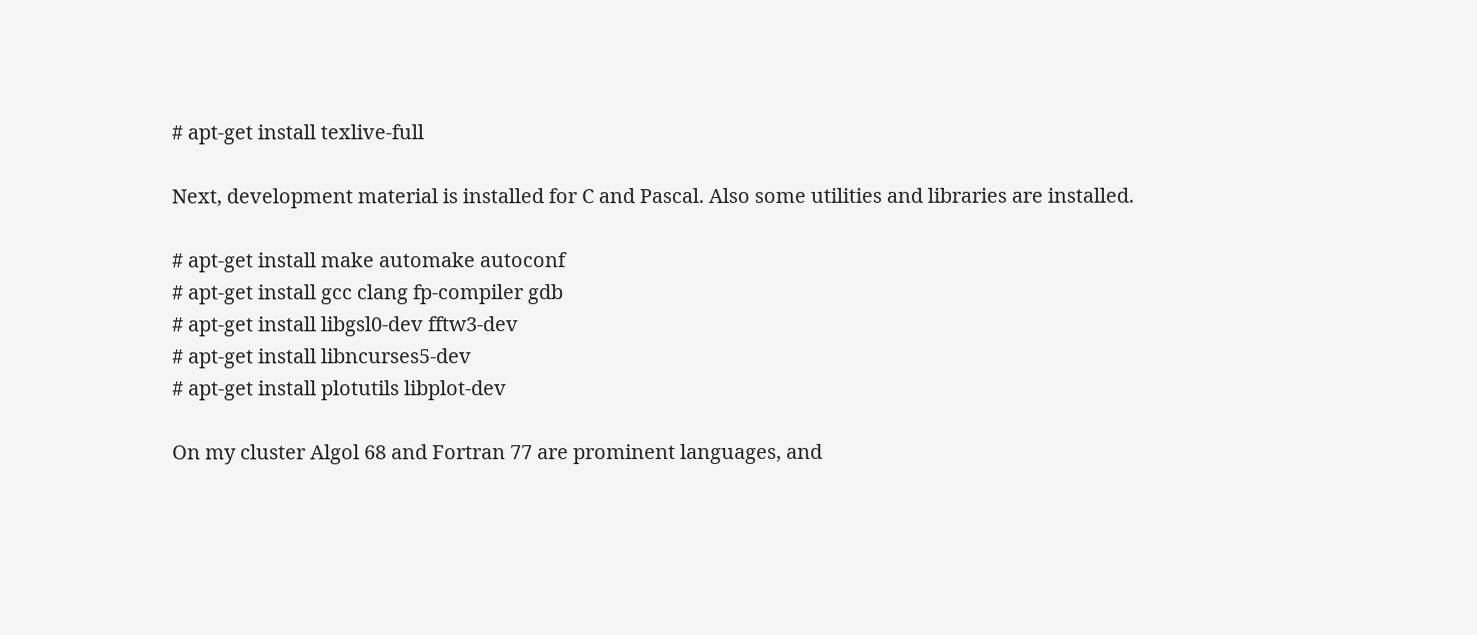# apt-get install texlive-full

Next, development material is installed for C and Pascal. Also some utilities and libraries are installed.

# apt-get install make automake autoconf
# apt-get install gcc clang fp-compiler gdb
# apt-get install libgsl0-dev fftw3-dev
# apt-get install libncurses5-dev
# apt-get install plotutils libplot-dev

On my cluster Algol 68 and Fortran 77 are prominent languages, and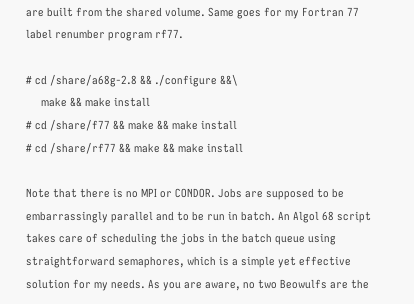are built from the shared volume. Same goes for my Fortran 77 label renumber program rf77.

# cd /share/a68g-2.8 && ./configure &&\
     make && make install
# cd /share/f77 && make && make install
# cd /share/rf77 && make && make install

Note that there is no MPI or CONDOR. Jobs are supposed to be embarrassingly parallel and to be run in batch. An Algol 68 script takes care of scheduling the jobs in the batch queue using straightforward semaphores, which is a simple yet effective solution for my needs. As you are aware, no two Beowulfs are the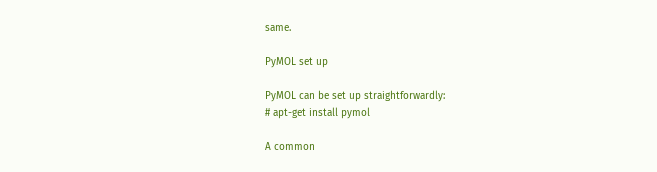same.

PyMOL set up

PyMOL can be set up straightforwardly:
# apt-get install pymol

A common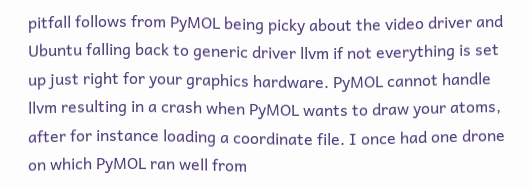pitfall follows from PyMOL being picky about the video driver and Ubuntu falling back to generic driver llvm if not everything is set up just right for your graphics hardware. PyMOL cannot handle llvm resulting in a crash when PyMOL wants to draw your atoms, after for instance loading a coordinate file. I once had one drone on which PyMOL ran well from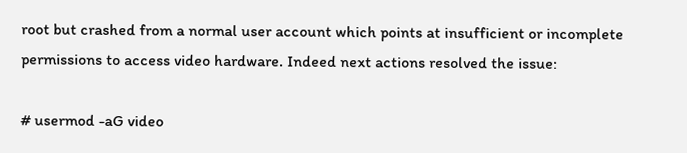root but crashed from a normal user account which points at insufficient or incomplete permissions to access video hardware. Indeed next actions resolved the issue:

# usermod -aG video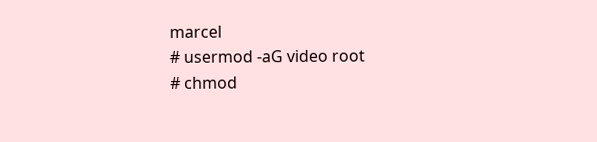marcel
# usermod -aG video root
# chmod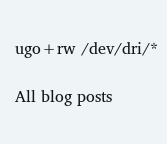ugo+rw /dev/dri/*

All blog posts